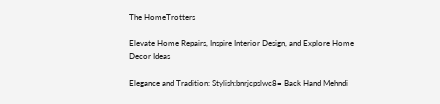The HomeTrotters

Elevate Home Repairs, Inspire Interior Design, and Explore Home Decor Ideas

Elegance and Tradition: Stylish:bnrjcpslwc8= Back Hand Mehndi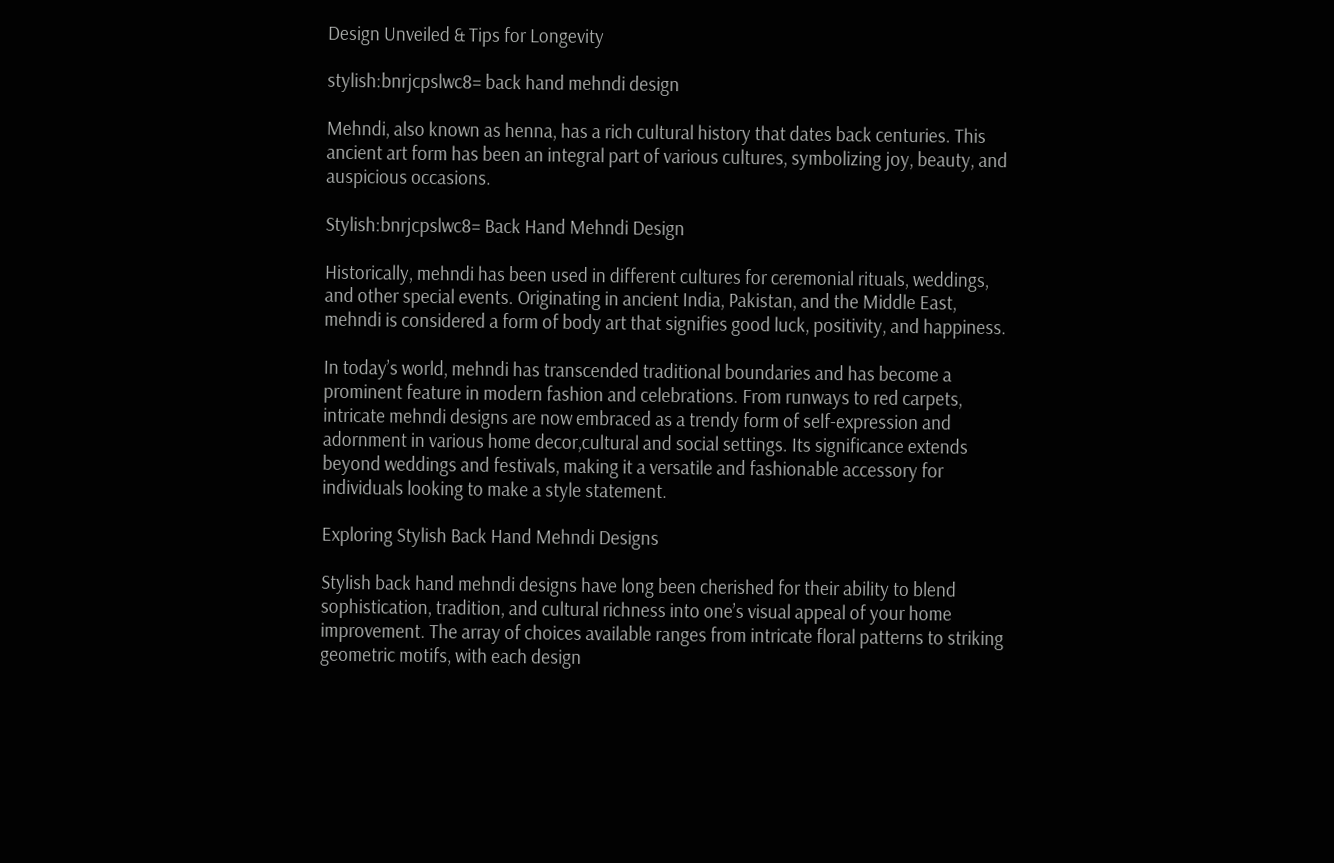Design Unveiled & Tips for Longevity

stylish:bnrjcpslwc8= back hand mehndi design

Mehndi, also known as henna, has a rich cultural history that dates back centuries. This ancient art form has been an integral part of various cultures, symbolizing joy, beauty, and auspicious occasions.

Stylish:bnrjcpslwc8= Back Hand Mehndi Design

Historically, mehndi has been used in different cultures for ceremonial rituals, weddings, and other special events. Originating in ancient India, Pakistan, and the Middle East, mehndi is considered a form of body art that signifies good luck, positivity, and happiness.

In today’s world, mehndi has transcended traditional boundaries and has become a prominent feature in modern fashion and celebrations. From runways to red carpets, intricate mehndi designs are now embraced as a trendy form of self-expression and adornment in various home decor,cultural and social settings. Its significance extends beyond weddings and festivals, making it a versatile and fashionable accessory for individuals looking to make a style statement.

Exploring Stylish Back Hand Mehndi Designs

Stylish back hand mehndi designs have long been cherished for their ability to blend sophistication, tradition, and cultural richness into one’s visual appeal of your home improvement. The array of choices available ranges from intricate floral patterns to striking geometric motifs, with each design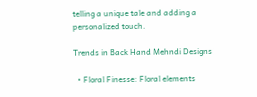telling a unique tale and adding a personalized touch.

Trends in Back Hand Mehndi Designs

  • Floral Finesse: Floral elements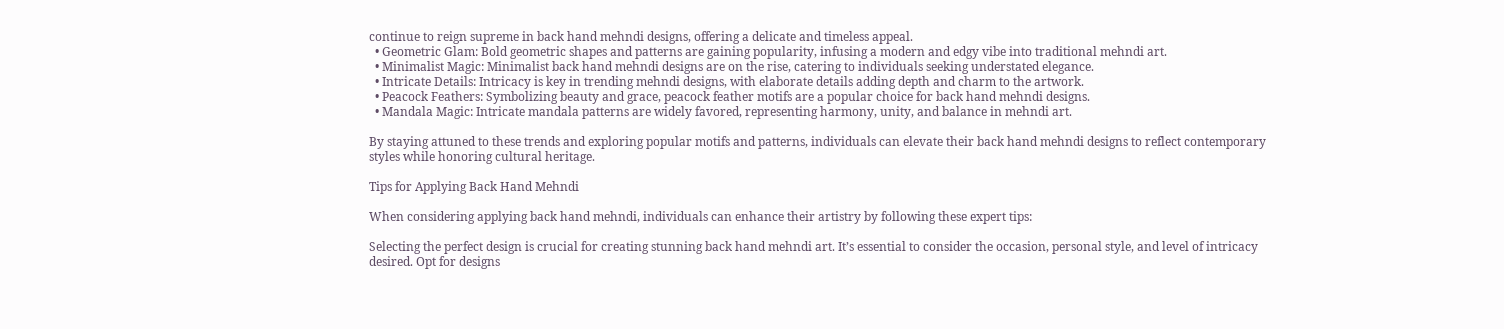continue to reign supreme in back hand mehndi designs, offering a delicate and timeless appeal.
  • Geometric Glam: Bold geometric shapes and patterns are gaining popularity, infusing a modern and edgy vibe into traditional mehndi art.
  • Minimalist Magic: Minimalist back hand mehndi designs are on the rise, catering to individuals seeking understated elegance.
  • Intricate Details: Intricacy is key in trending mehndi designs, with elaborate details adding depth and charm to the artwork.
  • Peacock Feathers: Symbolizing beauty and grace, peacock feather motifs are a popular choice for back hand mehndi designs.
  • Mandala Magic: Intricate mandala patterns are widely favored, representing harmony, unity, and balance in mehndi art.

By staying attuned to these trends and exploring popular motifs and patterns, individuals can elevate their back hand mehndi designs to reflect contemporary styles while honoring cultural heritage.

Tips for Applying Back Hand Mehndi

When considering applying back hand mehndi, individuals can enhance their artistry by following these expert tips:

Selecting the perfect design is crucial for creating stunning back hand mehndi art. It’s essential to consider the occasion, personal style, and level of intricacy desired. Opt for designs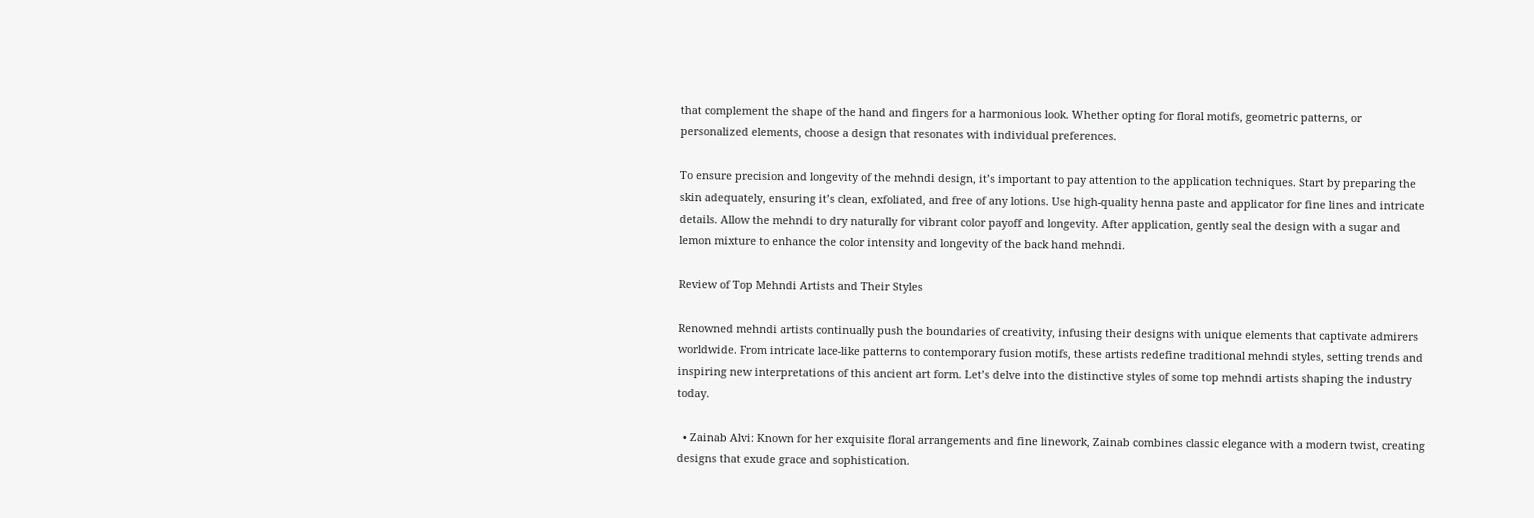that complement the shape of the hand and fingers for a harmonious look. Whether opting for floral motifs, geometric patterns, or personalized elements, choose a design that resonates with individual preferences.

To ensure precision and longevity of the mehndi design, it’s important to pay attention to the application techniques. Start by preparing the skin adequately, ensuring it’s clean, exfoliated, and free of any lotions. Use high-quality henna paste and applicator for fine lines and intricate details. Allow the mehndi to dry naturally for vibrant color payoff and longevity. After application, gently seal the design with a sugar and lemon mixture to enhance the color intensity and longevity of the back hand mehndi.

Review of Top Mehndi Artists and Their Styles

Renowned mehndi artists continually push the boundaries of creativity, infusing their designs with unique elements that captivate admirers worldwide. From intricate lace-like patterns to contemporary fusion motifs, these artists redefine traditional mehndi styles, setting trends and inspiring new interpretations of this ancient art form. Let’s delve into the distinctive styles of some top mehndi artists shaping the industry today.

  • Zainab Alvi: Known for her exquisite floral arrangements and fine linework, Zainab combines classic elegance with a modern twist, creating designs that exude grace and sophistication.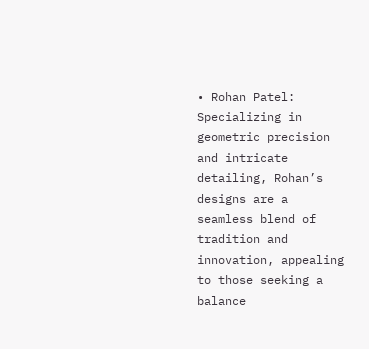• Rohan Patel: Specializing in geometric precision and intricate detailing, Rohan’s designs are a seamless blend of tradition and innovation, appealing to those seeking a balance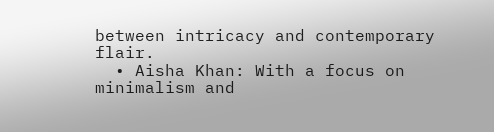between intricacy and contemporary flair.
  • Aisha Khan: With a focus on minimalism and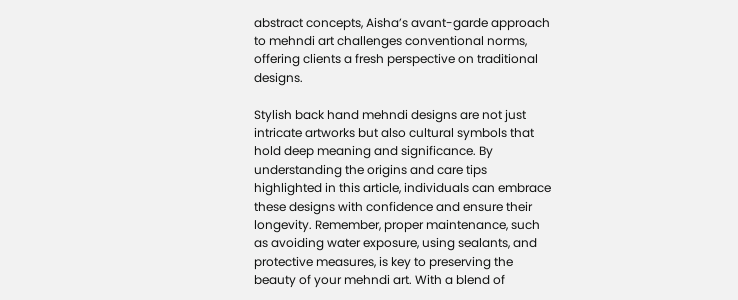abstract concepts, Aisha’s avant-garde approach to mehndi art challenges conventional norms, offering clients a fresh perspective on traditional designs.

Stylish back hand mehndi designs are not just intricate artworks but also cultural symbols that hold deep meaning and significance. By understanding the origins and care tips highlighted in this article, individuals can embrace these designs with confidence and ensure their longevity. Remember, proper maintenance, such as avoiding water exposure, using sealants, and protective measures, is key to preserving the beauty of your mehndi art. With a blend of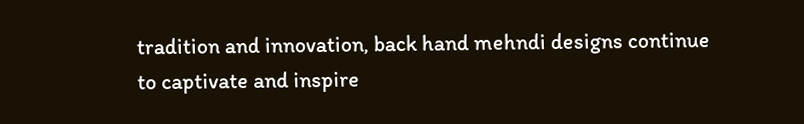tradition and innovation, back hand mehndi designs continue to captivate and inspire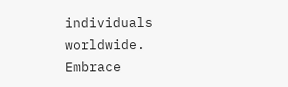individuals worldwide. Embrace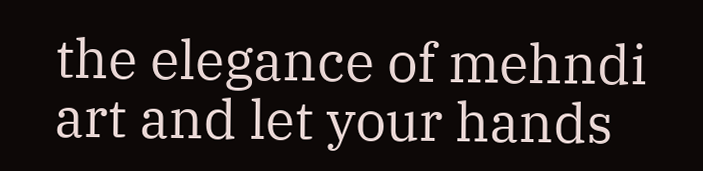the elegance of mehndi art and let your hands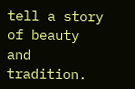tell a story of beauty and tradition.